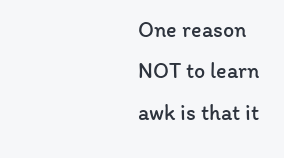One reason NOT to learn awk is that it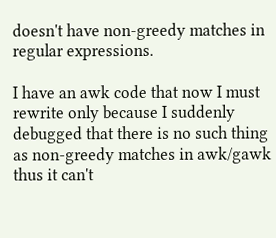doesn't have non-greedy matches in regular expressions.

I have an awk code that now I must rewrite only because I suddenly debugged that there is no such thing as non-greedy matches in awk/gawk thus it can't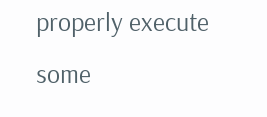properly execute some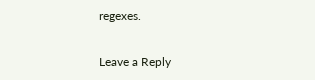regexes.


Leave a Reply